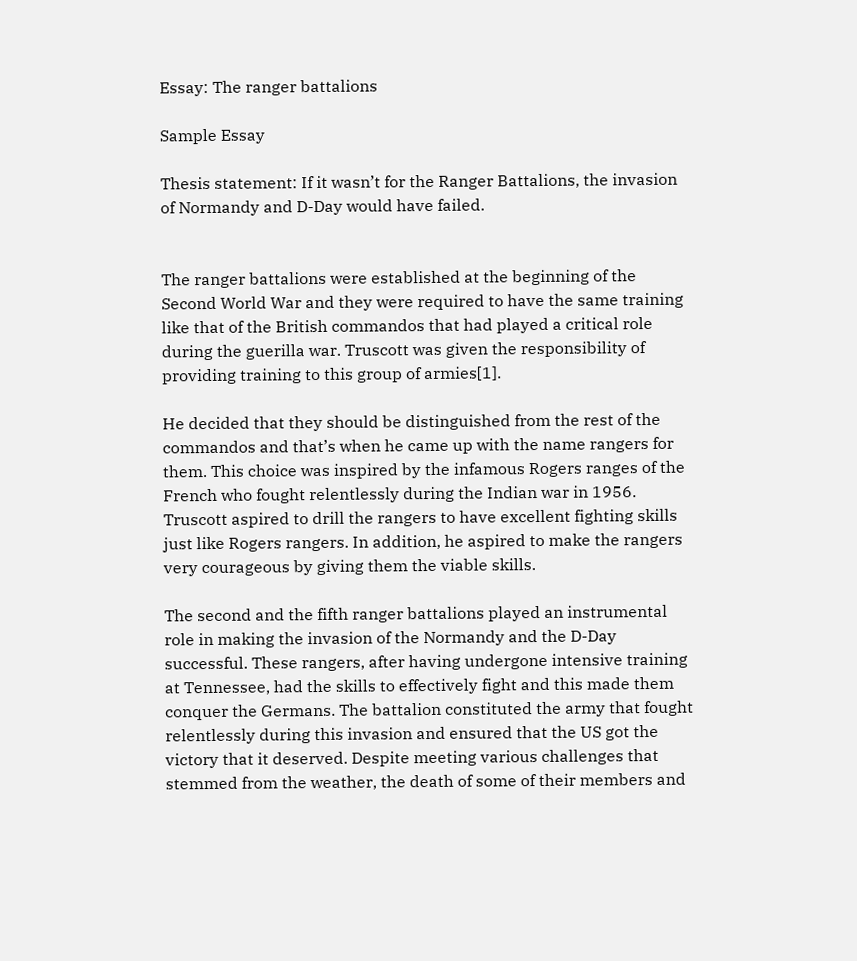Essay: The ranger battalions

Sample Essay

Thesis statement: If it wasn’t for the Ranger Battalions, the invasion of Normandy and D-Day would have failed.


The ranger battalions were established at the beginning of the Second World War and they were required to have the same training like that of the British commandos that had played a critical role during the guerilla war. Truscott was given the responsibility of providing training to this group of armies[1].

He decided that they should be distinguished from the rest of the commandos and that’s when he came up with the name rangers for them. This choice was inspired by the infamous Rogers ranges of the French who fought relentlessly during the Indian war in 1956. Truscott aspired to drill the rangers to have excellent fighting skills just like Rogers rangers. In addition, he aspired to make the rangers very courageous by giving them the viable skills.

The second and the fifth ranger battalions played an instrumental role in making the invasion of the Normandy and the D-Day successful. These rangers, after having undergone intensive training at Tennessee, had the skills to effectively fight and this made them conquer the Germans. The battalion constituted the army that fought relentlessly during this invasion and ensured that the US got the victory that it deserved. Despite meeting various challenges that stemmed from the weather, the death of some of their members and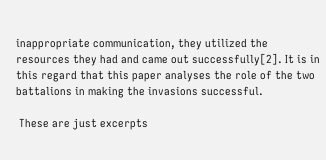inappropriate communication, they utilized the resources they had and came out successfully[2]. It is in this regard that this paper analyses the role of the two battalions in making the invasions successful.

 These are just excerpts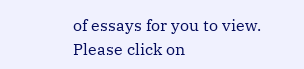of essays for you to view. Please click on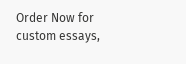Order Now for custom essays,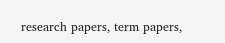research papers, term papers,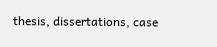thesis, dissertations, case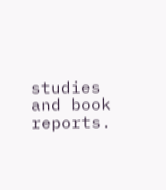studies and book reports.